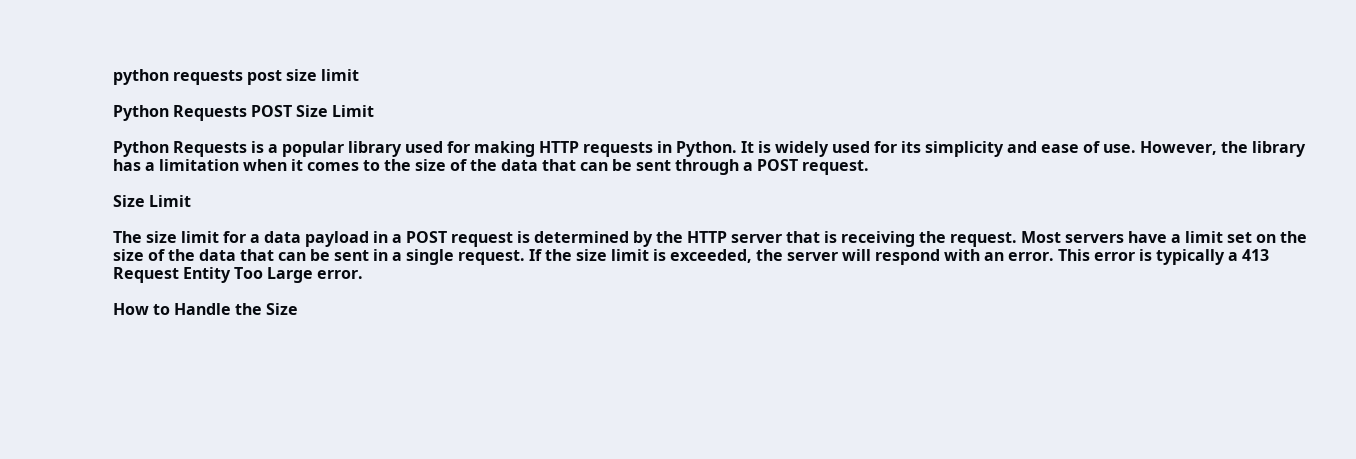python requests post size limit

Python Requests POST Size Limit

Python Requests is a popular library used for making HTTP requests in Python. It is widely used for its simplicity and ease of use. However, the library has a limitation when it comes to the size of the data that can be sent through a POST request.

Size Limit

The size limit for a data payload in a POST request is determined by the HTTP server that is receiving the request. Most servers have a limit set on the size of the data that can be sent in a single request. If the size limit is exceeded, the server will respond with an error. This error is typically a 413 Request Entity Too Large error.

How to Handle the Size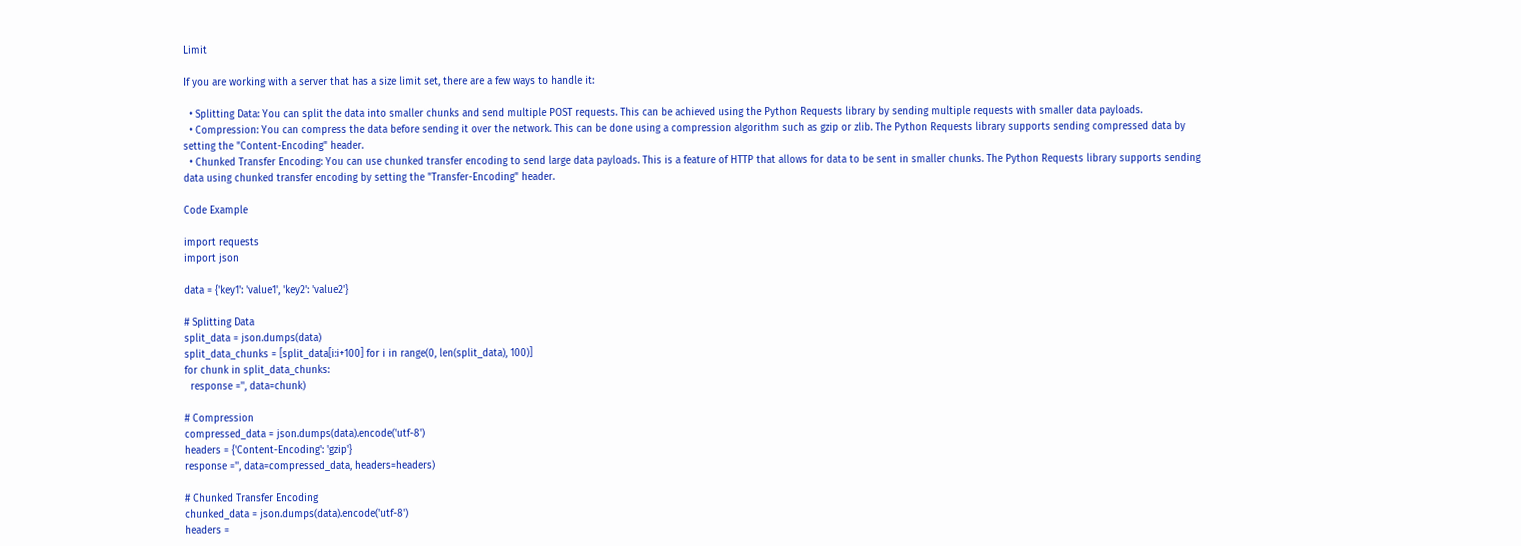Limit

If you are working with a server that has a size limit set, there are a few ways to handle it:

  • Splitting Data: You can split the data into smaller chunks and send multiple POST requests. This can be achieved using the Python Requests library by sending multiple requests with smaller data payloads.
  • Compression: You can compress the data before sending it over the network. This can be done using a compression algorithm such as gzip or zlib. The Python Requests library supports sending compressed data by setting the "Content-Encoding" header.
  • Chunked Transfer Encoding: You can use chunked transfer encoding to send large data payloads. This is a feature of HTTP that allows for data to be sent in smaller chunks. The Python Requests library supports sending data using chunked transfer encoding by setting the "Transfer-Encoding" header.

Code Example

import requests
import json

data = {'key1': 'value1', 'key2': 'value2'}

# Splitting Data
split_data = json.dumps(data)
split_data_chunks = [split_data[i:i+100] for i in range(0, len(split_data), 100)]
for chunk in split_data_chunks:
  response ='', data=chunk)

# Compression
compressed_data = json.dumps(data).encode('utf-8')
headers = {'Content-Encoding': 'gzip'}
response ='', data=compressed_data, headers=headers)

# Chunked Transfer Encoding
chunked_data = json.dumps(data).encode('utf-8')
headers =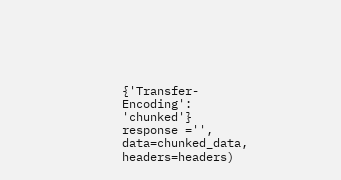{'Transfer-Encoding': 'chunked'}
response ='', data=chunked_data, headers=headers)